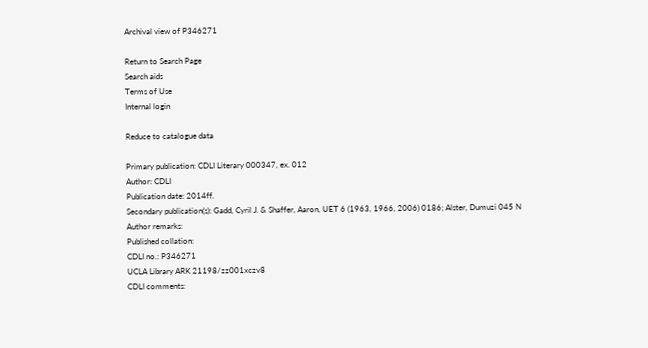Archival view of P346271

Return to Search Page
Search aids
Terms of Use
Internal login

Reduce to catalogue data

Primary publication: CDLI Literary 000347, ex. 012
Author: CDLI
Publication date: 2014ff.
Secondary publication(s): Gadd, Cyril J. & Shaffer, Aaron, UET 6 (1963, 1966, 2006) 0186; Alster, Dumuzi 045 N
Author remarks:
Published collation:
CDLI no.: P346271
UCLA Library ARK 21198/zz001xczv8
CDLI comments: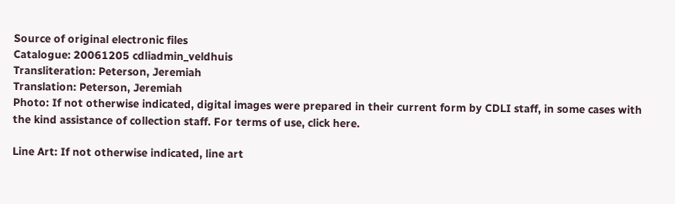Source of original electronic files
Catalogue: 20061205 cdliadmin_veldhuis
Transliteration: Peterson, Jeremiah
Translation: Peterson, Jeremiah
Photo: If not otherwise indicated, digital images were prepared in their current form by CDLI staff, in some cases with the kind assistance of collection staff. For terms of use, click here.

Line Art: If not otherwise indicated, line art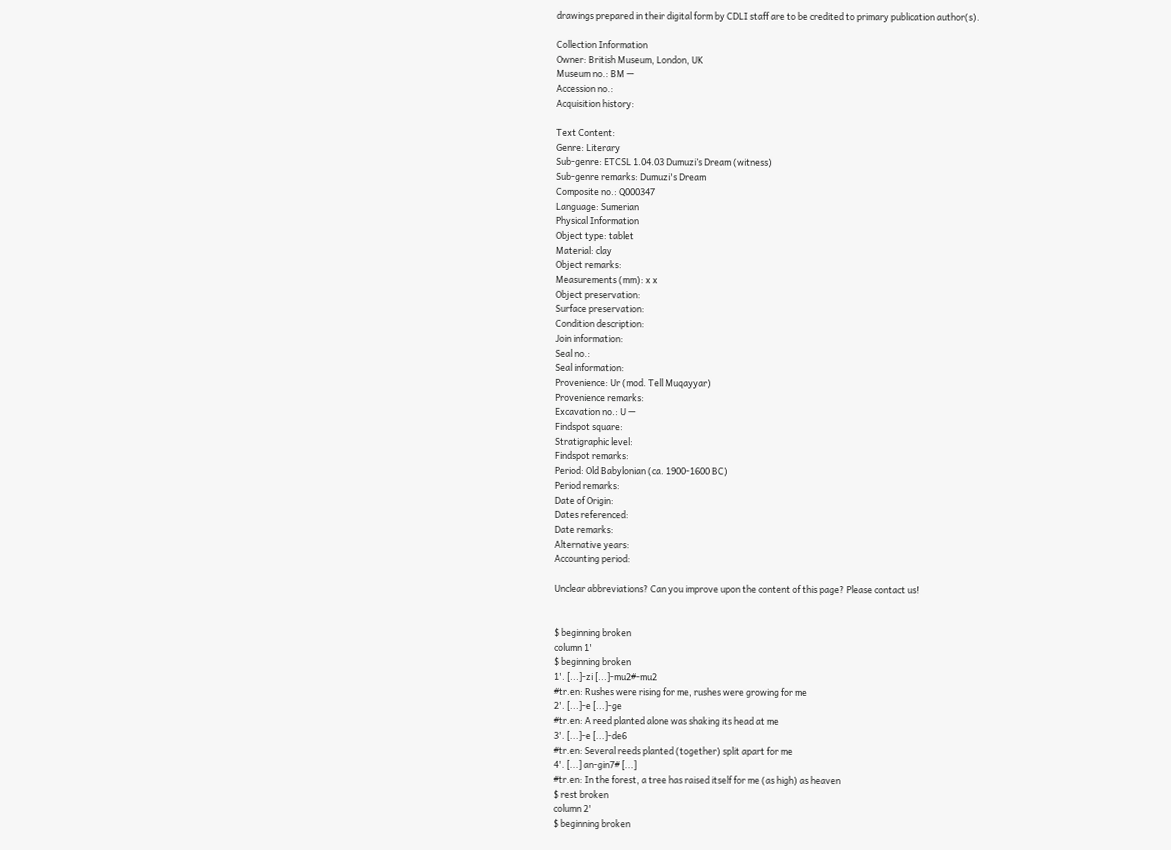drawings prepared in their digital form by CDLI staff are to be credited to primary publication author(s).

Collection Information
Owner: British Museum, London, UK
Museum no.: BM —
Accession no.:
Acquisition history:

Text Content:
Genre: Literary
Sub-genre: ETCSL 1.04.03 Dumuzi’s Dream (witness)
Sub-genre remarks: Dumuzi's Dream
Composite no.: Q000347
Language: Sumerian
Physical Information
Object type: tablet
Material: clay
Object remarks:
Measurements (mm): x x
Object preservation:
Surface preservation:
Condition description:
Join information:
Seal no.:
Seal information:
Provenience: Ur (mod. Tell Muqayyar)
Provenience remarks:
Excavation no.: U —
Findspot square:
Stratigraphic level:
Findspot remarks:
Period: Old Babylonian (ca. 1900-1600 BC)
Period remarks:
Date of Origin:
Dates referenced:
Date remarks:
Alternative years:
Accounting period:

Unclear abbreviations? Can you improve upon the content of this page? Please contact us!


$ beginning broken
column 1'
$ beginning broken
1'. [...]-zi [...]-mu2#-mu2
#tr.en: Rushes were rising for me, rushes were growing for me
2'. [...]-e [...]-ge
#tr.en: A reed planted alone was shaking its head at me
3'. [...]-e [...]-de6
#tr.en: Several reeds planted (together) split apart for me
4'. [...] an-gin7# [...]
#tr.en: In the forest, a tree has raised itself for me (as high) as heaven
$ rest broken
column 2'
$ beginning broken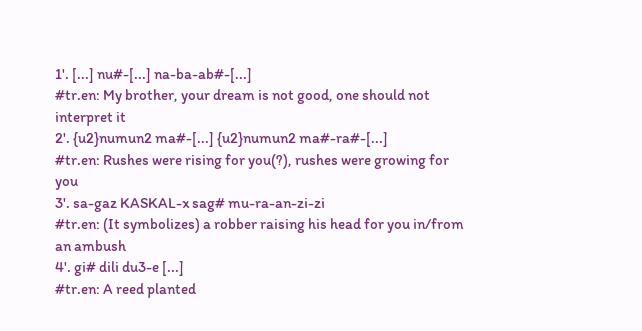1'. [...] nu#-[...] na-ba-ab#-[...]
#tr.en: My brother, your dream is not good, one should not interpret it
2'. {u2}numun2 ma#-[...] {u2}numun2 ma#-ra#-[...]
#tr.en: Rushes were rising for you(?), rushes were growing for you
3'. sa-gaz KASKAL-x sag# mu-ra-an-zi-zi
#tr.en: (It symbolizes) a robber raising his head for you in/from an ambush
4'. gi# dili du3-e [...]
#tr.en: A reed planted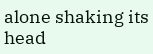alone shaking its head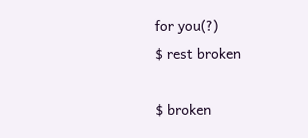for you(?)
$ rest broken

$ broken